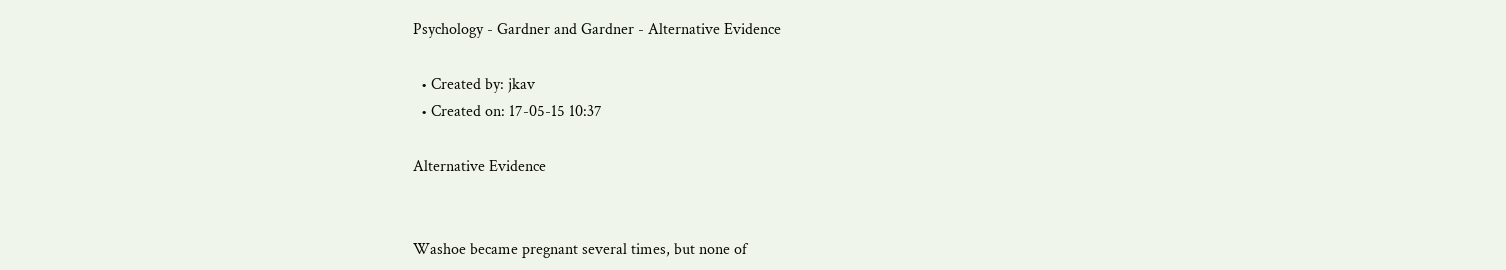Psychology - Gardner and Gardner - Alternative Evidence

  • Created by: jkav
  • Created on: 17-05-15 10:37

Alternative Evidence


Washoe became pregnant several times, but none of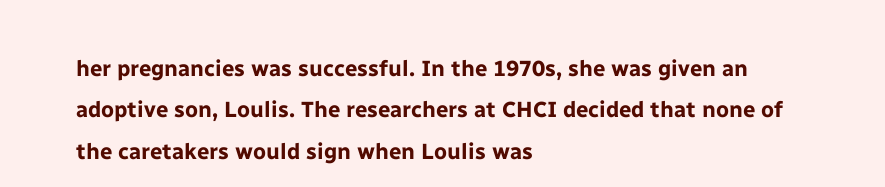her pregnancies was successful. In the 1970s, she was given an adoptive son, Loulis. The researchers at CHCI decided that none of the caretakers would sign when Loulis was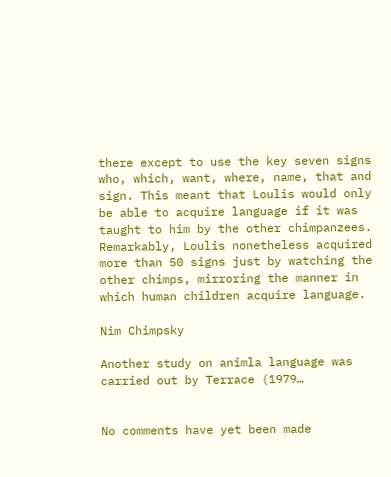there except to use the key seven signs who, which, want, where, name, that and sign. This meant that Loulis would only be able to acquire language if it was taught to him by the other chimpanzees. Remarkably, Loulis nonetheless acquired more than 50 signs just by watching the other chimps, mirroring the manner in which human children acquire language.

Nim Chimpsky

Another study on animla language was carried out by Terrace (1979…


No comments have yet been made